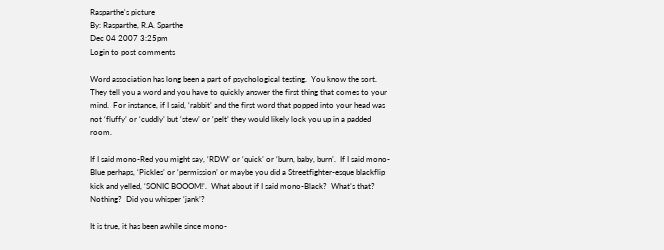Rasparthe's picture
By: Rasparthe, R.A. Sparthe
Dec 04 2007 3:25pm
Login to post comments

Word association has long been a part of psychological testing.  You know the sort.  They tell you a word and you have to quickly answer the first thing that comes to your mind.  For instance, if I said, ‘rabbit’ and the first word that popped into your head was not ‘fluffy’ or ‘cuddly’ but ‘stew’ or ‘pelt’ they would likely lock you up in a padded room.

If I said mono-Red you might say, ‘RDW’ or ‘quick’ or ‘burn, baby, burn’.  If I said mono-Blue perhaps, ‘Pickles’ or ‘permission’ or maybe you did a Streetfighter-esque blackflip kick and yelled, ‘SONIC BOOOM!’.  What about if I said mono-Black?  What’s that?  Nothing?  Did you whisper ‘jank’?

It is true, it has been awhile since mono-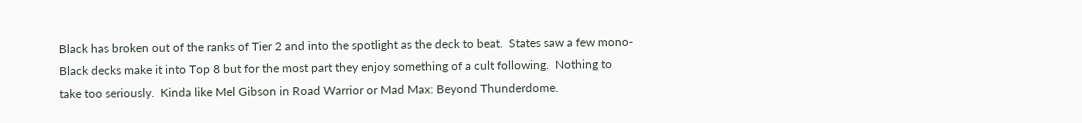Black has broken out of the ranks of Tier 2 and into the spotlight as the deck to beat.  States saw a few mono-Black decks make it into Top 8 but for the most part they enjoy something of a cult following.  Nothing to take too seriously.  Kinda like Mel Gibson in Road Warrior or Mad Max: Beyond Thunderdome.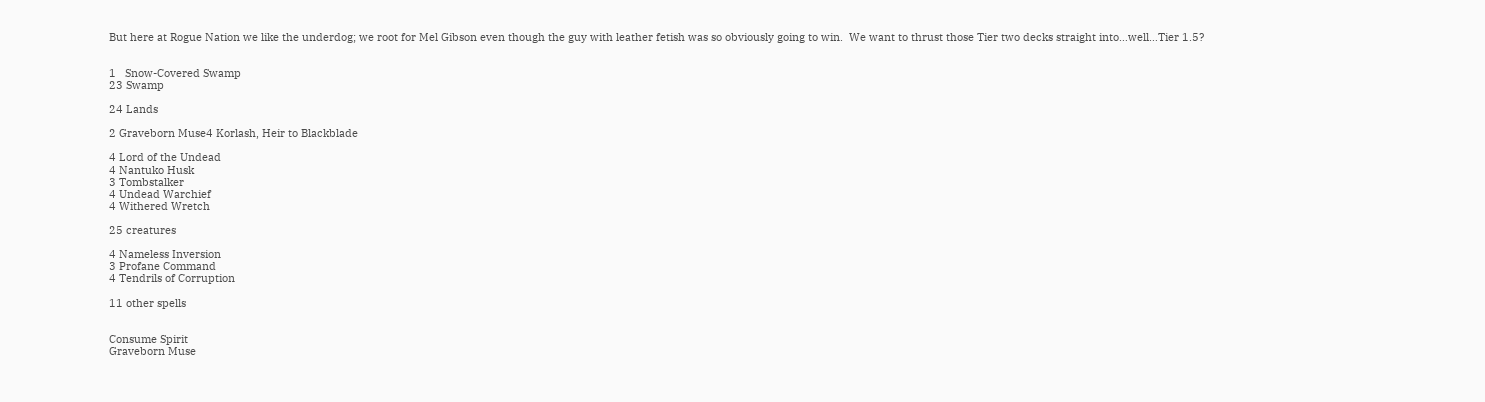But here at Rogue Nation we like the underdog; we root for Mel Gibson even though the guy with leather fetish was so obviously going to win.  We want to thrust those Tier two decks straight into…well…Tier 1.5?


1   Snow-Covered Swamp
23 Swamp

24 Lands

2 Graveborn Muse4 Korlash, Heir to Blackblade

4 Lord of the Undead
4 Nantuko Husk
3 Tombstalker
4 Undead Warchief
4 Withered Wretch

25 creatures

4 Nameless Inversion
3 Profane Command
4 Tendrils of Corruption

11 other spells


Consume Spirit
Graveborn Muse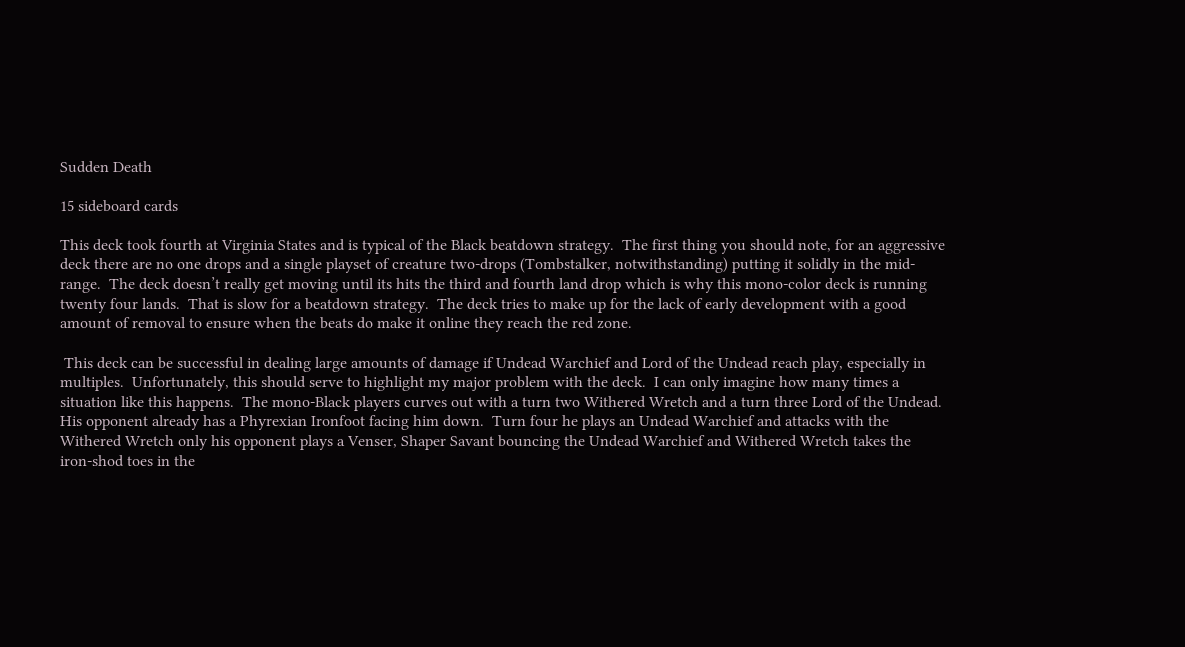Sudden Death

15 sideboard cards

This deck took fourth at Virginia States and is typical of the Black beatdown strategy.  The first thing you should note, for an aggressive deck there are no one drops and a single playset of creature two-drops (Tombstalker, notwithstanding) putting it solidly in the mid-range.  The deck doesn’t really get moving until its hits the third and fourth land drop which is why this mono-color deck is running twenty four lands.  That is slow for a beatdown strategy.  The deck tries to make up for the lack of early development with a good amount of removal to ensure when the beats do make it online they reach the red zone.

 This deck can be successful in dealing large amounts of damage if Undead Warchief and Lord of the Undead reach play, especially in multiples.  Unfortunately, this should serve to highlight my major problem with the deck.  I can only imagine how many times a situation like this happens.  The mono-Black players curves out with a turn two Withered Wretch and a turn three Lord of the Undead.  His opponent already has a Phyrexian Ironfoot facing him down.  Turn four he plays an Undead Warchief and attacks with the Withered Wretch only his opponent plays a Venser, Shaper Savant bouncing the Undead Warchief and Withered Wretch takes the iron-shod toes in the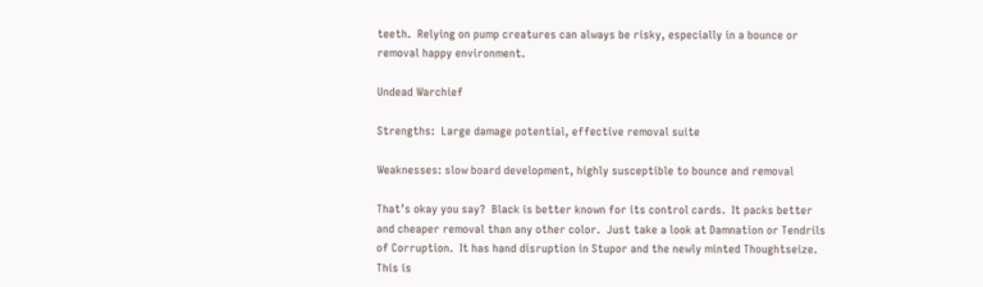teeth.  Relying on pump creatures can always be risky, especially in a bounce or removal happy environment.

Undead Warchief

Strengths:  Large damage potential, effective removal suite

Weaknesses: slow board development, highly susceptible to bounce and removal

That’s okay you say?  Black is better known for its control cards.  It packs better and cheaper removal than any other color.  Just take a look at Damnation or Tendrils of Corruption.  It has hand disruption in Stupor and the newly minted Thoughtseize.  This is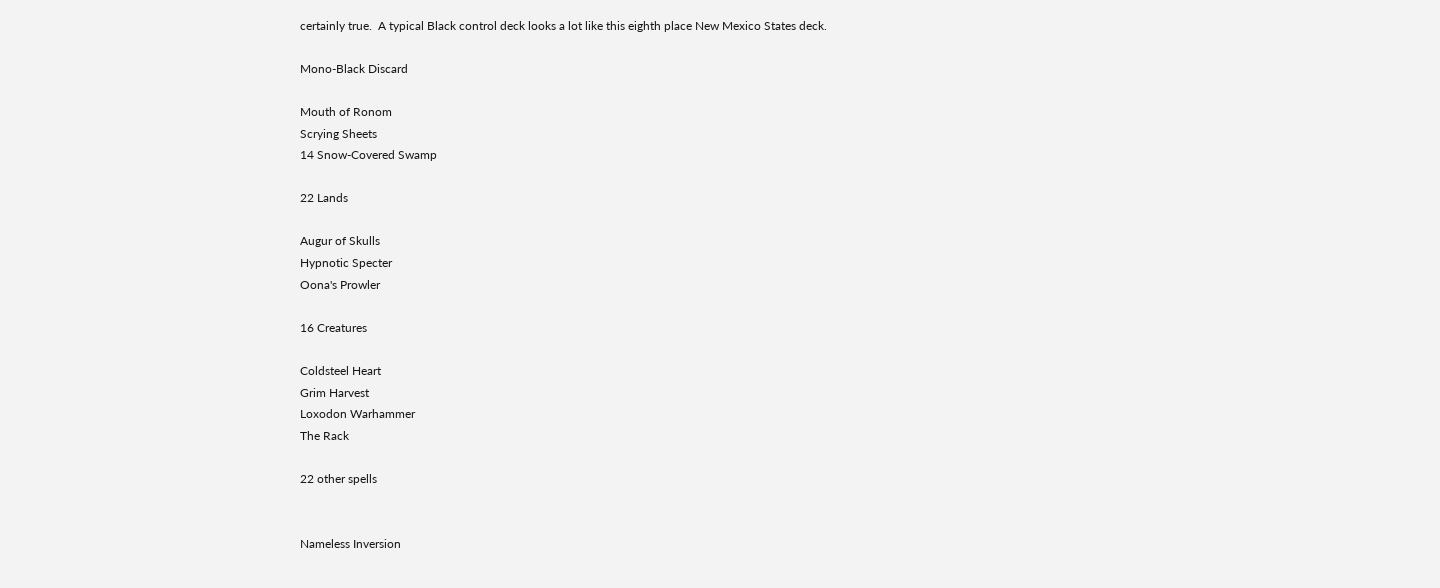certainly true.  A typical Black control deck looks a lot like this eighth place New Mexico States deck.

Mono-Black Discard

Mouth of Ronom
Scrying Sheets
14 Snow-Covered Swamp

22 Lands

Augur of Skulls
Hypnotic Specter
Oona's Prowler

16 Creatures

Coldsteel Heart
Grim Harvest
Loxodon Warhammer
The Rack

22 other spells


Nameless Inversion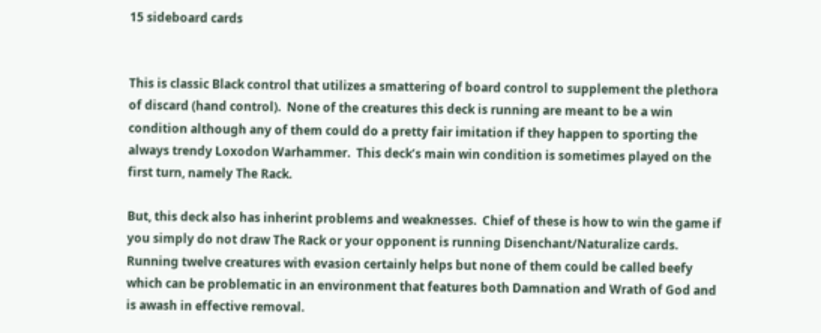15 sideboard cards


This is classic Black control that utilizes a smattering of board control to supplement the plethora of discard (hand control).  None of the creatures this deck is running are meant to be a win condition although any of them could do a pretty fair imitation if they happen to sporting the always trendy Loxodon Warhammer.  This deck’s main win condition is sometimes played on the first turn, namely The Rack.

But, this deck also has inherint problems and weaknesses.  Chief of these is how to win the game if you simply do not draw The Rack or your opponent is running Disenchant/Naturalize cards.  Running twelve creatures with evasion certainly helps but none of them could be called beefy which can be problematic in an environment that features both Damnation and Wrath of God and is awash in effective removal.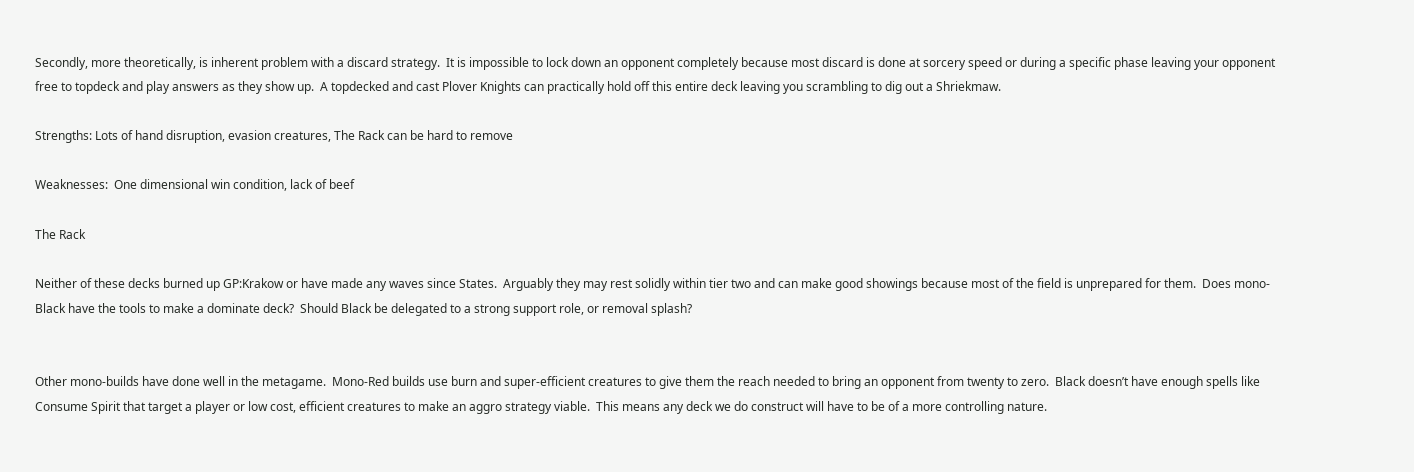Secondly, more theoretically, is inherent problem with a discard strategy.  It is impossible to lock down an opponent completely because most discard is done at sorcery speed or during a specific phase leaving your opponent free to topdeck and play answers as they show up.  A topdecked and cast Plover Knights can practically hold off this entire deck leaving you scrambling to dig out a Shriekmaw.

Strengths: Lots of hand disruption, evasion creatures, The Rack can be hard to remove

Weaknesses:  One dimensional win condition, lack of beef

The Rack

Neither of these decks burned up GP:Krakow or have made any waves since States.  Arguably they may rest solidly within tier two and can make good showings because most of the field is unprepared for them.  Does mono-Black have the tools to make a dominate deck?  Should Black be delegated to a strong support role, or removal splash?


Other mono-builds have done well in the metagame.  Mono-Red builds use burn and super-efficient creatures to give them the reach needed to bring an opponent from twenty to zero.  Black doesn’t have enough spells like Consume Spirit that target a player or low cost, efficient creatures to make an aggro strategy viable.  This means any deck we do construct will have to be of a more controlling nature.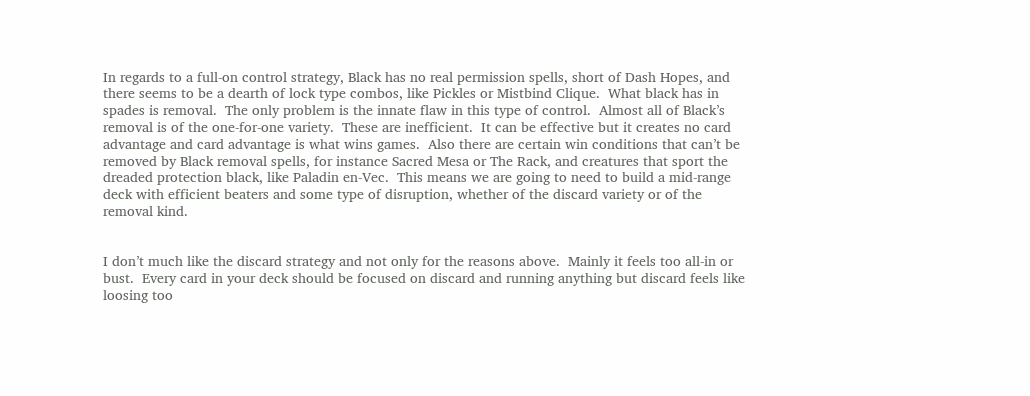In regards to a full-on control strategy, Black has no real permission spells, short of Dash Hopes, and there seems to be a dearth of lock type combos, like Pickles or Mistbind Clique.  What black has in spades is removal.  The only problem is the innate flaw in this type of control.  Almost all of Black’s removal is of the one-for-one variety.  These are inefficient.  It can be effective but it creates no card advantage and card advantage is what wins games.  Also there are certain win conditions that can’t be removed by Black removal spells, for instance Sacred Mesa or The Rack, and creatures that sport the dreaded protection black, like Paladin en-Vec.  This means we are going to need to build a mid-range deck with efficient beaters and some type of disruption, whether of the discard variety or of the removal kind.


I don’t much like the discard strategy and not only for the reasons above.  Mainly it feels too all-in or bust.  Every card in your deck should be focused on discard and running anything but discard feels like loosing too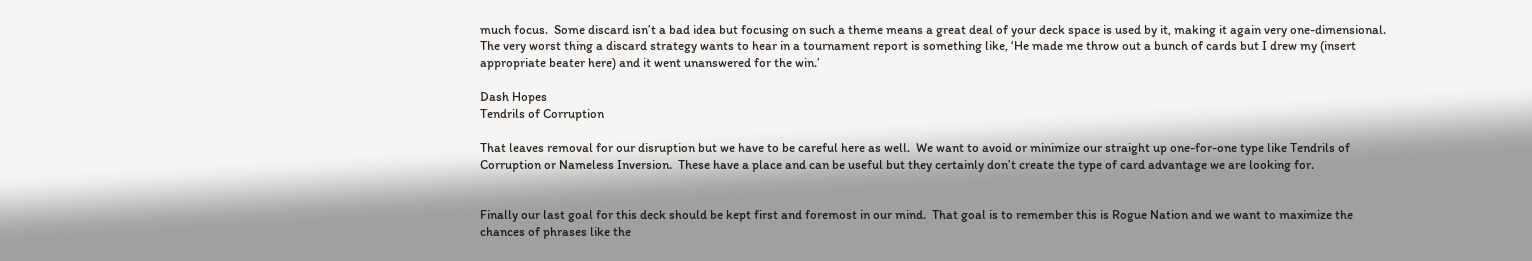much focus.  Some discard isn’t a bad idea but focusing on such a theme means a great deal of your deck space is used by it, making it again very one-dimensional.  The very worst thing a discard strategy wants to hear in a tournament report is something like, ‘He made me throw out a bunch of cards but I drew my (insert appropriate beater here) and it went unanswered for the win.’

Dash Hopes
Tendrils of Corruption

That leaves removal for our disruption but we have to be careful here as well.  We want to avoid or minimize our straight up one-for-one type like Tendrils of Corruption or Nameless Inversion.  These have a place and can be useful but they certainly don’t create the type of card advantage we are looking for.


Finally our last goal for this deck should be kept first and foremost in our mind.  That goal is to remember this is Rogue Nation and we want to maximize the chances of phrases like the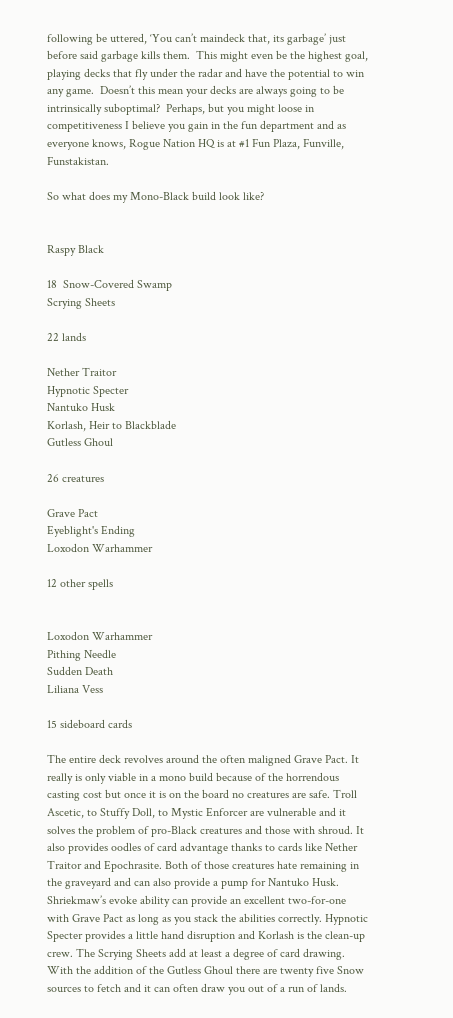following be uttered, ‘You can’t maindeck that, its garbage’ just before said garbage kills them.  This might even be the highest goal, playing decks that fly under the radar and have the potential to win any game.  Doesn’t this mean your decks are always going to be intrinsically suboptimal?  Perhaps, but you might loose in competitiveness I believe you gain in the fun department and as everyone knows, Rogue Nation HQ is at #1 Fun Plaza, Funville, Funstakistan.

So what does my Mono-Black build look like?


Raspy Black

18  Snow-Covered Swamp
Scrying Sheets

22 lands

Nether Traitor
Hypnotic Specter
Nantuko Husk
Korlash, Heir to Blackblade
Gutless Ghoul

26 creatures

Grave Pact
Eyeblight's Ending
Loxodon Warhammer

12 other spells


Loxodon Warhammer
Pithing Needle
Sudden Death
Liliana Vess

15 sideboard cards

The entire deck revolves around the often maligned Grave Pact. It really is only viable in a mono build because of the horrendous casting cost but once it is on the board no creatures are safe. Troll Ascetic, to Stuffy Doll, to Mystic Enforcer are vulnerable and it solves the problem of pro-Black creatures and those with shroud. It also provides oodles of card advantage thanks to cards like Nether Traitor and Epochrasite. Both of those creatures hate remaining in the graveyard and can also provide a pump for Nantuko Husk. Shriekmaw’s evoke ability can provide an excellent two-for-one with Grave Pact as long as you stack the abilities correctly. Hypnotic Specter provides a little hand disruption and Korlash is the clean-up crew. The Scrying Sheets add at least a degree of card drawing. With the addition of the Gutless Ghoul there are twenty five Snow sources to fetch and it can often draw you out of a run of lands.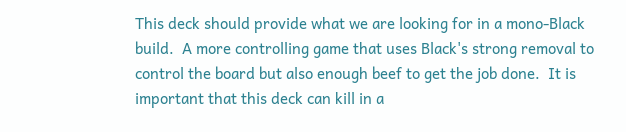This deck should provide what we are looking for in a mono-Black build.  A more controlling game that uses Black's strong removal to control the board but also enough beef to get the job done.  It is important that this deck can kill in a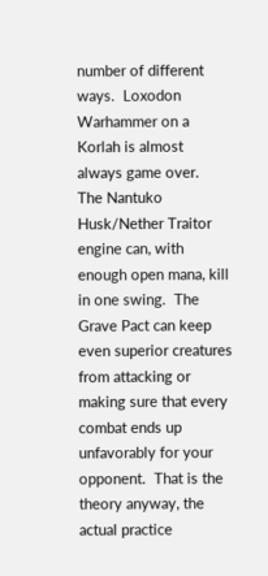number of different ways.  Loxodon Warhammer on a Korlah is almost always game over.  The Nantuko Husk/Nether Traitor engine can, with enough open mana, kill in one swing.  The Grave Pact can keep even superior creatures from attacking or making sure that every combat ends up unfavorably for your opponent.  That is the theory anyway, the actual practice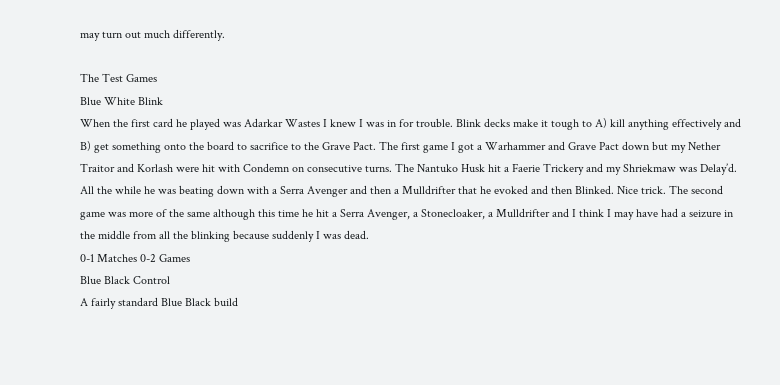may turn out much differently.

The Test Games
Blue White Blink
When the first card he played was Adarkar Wastes I knew I was in for trouble. Blink decks make it tough to A) kill anything effectively and B) get something onto the board to sacrifice to the Grave Pact. The first game I got a Warhammer and Grave Pact down but my Nether Traitor and Korlash were hit with Condemn on consecutive turns. The Nantuko Husk hit a Faerie Trickery and my Shriekmaw was Delay’d. All the while he was beating down with a Serra Avenger and then a Mulldrifter that he evoked and then Blinked. Nice trick. The second game was more of the same although this time he hit a Serra Avenger, a Stonecloaker, a Mulldrifter and I think I may have had a seizure in the middle from all the blinking because suddenly I was dead.
0-1 Matches 0-2 Games
Blue Black Control
A fairly standard Blue Black build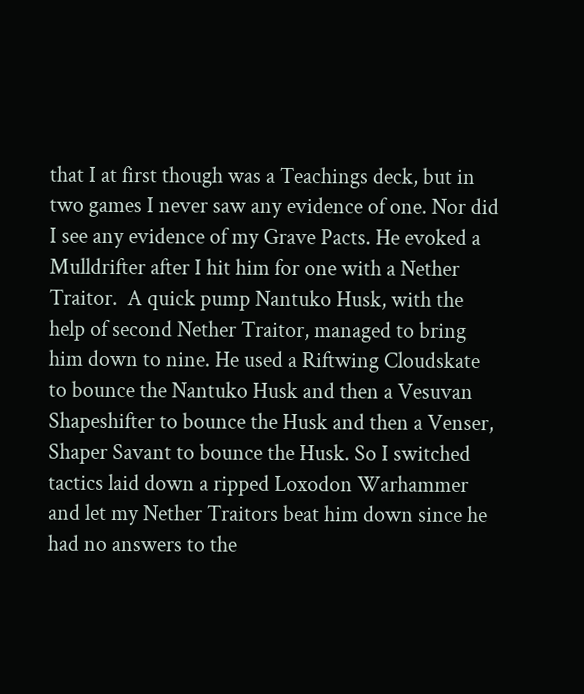that I at first though was a Teachings deck, but in two games I never saw any evidence of one. Nor did I see any evidence of my Grave Pacts. He evoked a Mulldrifter after I hit him for one with a Nether Traitor.  A quick pump Nantuko Husk, with the help of second Nether Traitor, managed to bring him down to nine. He used a Riftwing Cloudskate to bounce the Nantuko Husk and then a Vesuvan Shapeshifter to bounce the Husk and then a Venser, Shaper Savant to bounce the Husk. So I switched tactics laid down a ripped Loxodon Warhammer and let my Nether Traitors beat him down since he had no answers to the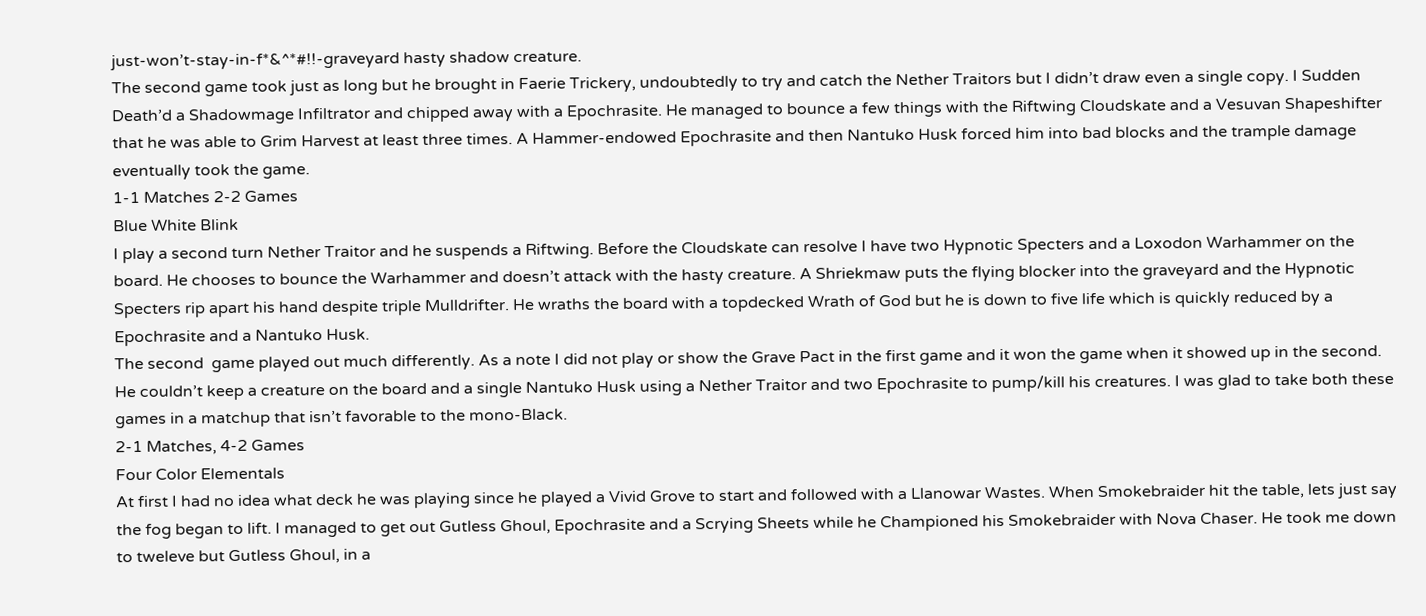just-won’t-stay-in-f*&^*#!!-graveyard hasty shadow creature.
The second game took just as long but he brought in Faerie Trickery, undoubtedly to try and catch the Nether Traitors but I didn’t draw even a single copy. I Sudden Death’d a Shadowmage Infiltrator and chipped away with a Epochrasite. He managed to bounce a few things with the Riftwing Cloudskate and a Vesuvan Shapeshifter that he was able to Grim Harvest at least three times. A Hammer-endowed Epochrasite and then Nantuko Husk forced him into bad blocks and the trample damage eventually took the game.
1-1 Matches 2-2 Games
Blue White Blink
I play a second turn Nether Traitor and he suspends a Riftwing. Before the Cloudskate can resolve I have two Hypnotic Specters and a Loxodon Warhammer on the board. He chooses to bounce the Warhammer and doesn’t attack with the hasty creature. A Shriekmaw puts the flying blocker into the graveyard and the Hypnotic Specters rip apart his hand despite triple Mulldrifter. He wraths the board with a topdecked Wrath of God but he is down to five life which is quickly reduced by a Epochrasite and a Nantuko Husk.
The second  game played out much differently. As a note I did not play or show the Grave Pact in the first game and it won the game when it showed up in the second. He couldn’t keep a creature on the board and a single Nantuko Husk using a Nether Traitor and two Epochrasite to pump/kill his creatures. I was glad to take both these games in a matchup that isn’t favorable to the mono-Black.
2-1 Matches, 4-2 Games
Four Color Elementals
At first I had no idea what deck he was playing since he played a Vivid Grove to start and followed with a Llanowar Wastes. When Smokebraider hit the table, lets just say the fog began to lift. I managed to get out Gutless Ghoul, Epochrasite and a Scrying Sheets while he Championed his Smokebraider with Nova Chaser. He took me down to tweleve but Gutless Ghoul, in a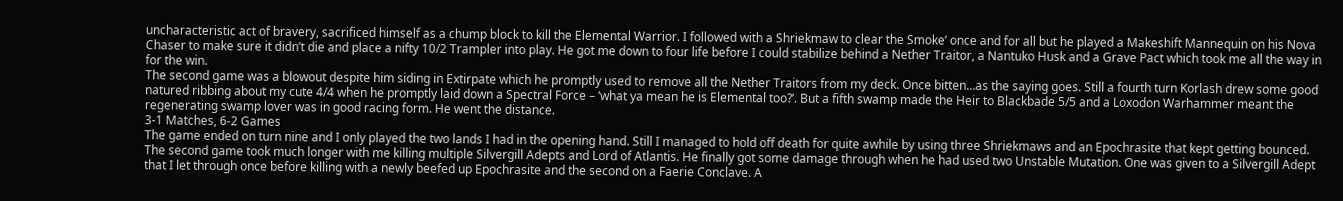uncharacteristic act of bravery, sacrificed himself as a chump block to kill the Elemental Warrior. I followed with a Shriekmaw to clear the Smoke’ once and for all but he played a Makeshift Mannequin on his Nova Chaser to make sure it didn’t die and place a nifty 10/2 Trampler into play. He got me down to four life before I could stabilize behind a Nether Traitor, a Nantuko Husk and a Grave Pact which took me all the way in for the win.
The second game was a blowout despite him siding in Extirpate which he promptly used to remove all the Nether Traitors from my deck. Once bitten…as the saying goes. Still a fourth turn Korlash drew some good natured ribbing about my cute 4/4 when he promptly laid down a Spectral Force – ‘what ya mean he is Elemental too?’. But a fifth swamp made the Heir to Blackbade 5/5 and a Loxodon Warhammer meant the regenerating swamp lover was in good racing form. He went the distance.
3-1 Matches, 6-2 Games
The game ended on turn nine and I only played the two lands I had in the opening hand. Still I managed to hold off death for quite awhile by using three Shriekmaws and an Epochrasite that kept getting bounced.
The second game took much longer with me killing multiple Silvergill Adepts and Lord of Atlantis. He finally got some damage through when he had used two Unstable Mutation. One was given to a Silvergill Adept that I let through once before killing with a newly beefed up Epochrasite and the second on a Faerie Conclave. A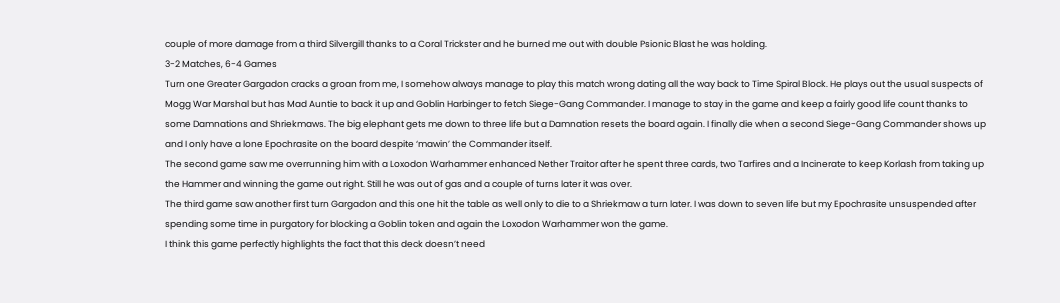couple of more damage from a third Silvergill thanks to a Coral Trickster and he burned me out with double Psionic Blast he was holding.
3-2 Matches, 6-4 Games
Turn one Greater Gargadon cracks a groan from me, I somehow always manage to play this match wrong dating all the way back to Time Spiral Block. He plays out the usual suspects of Mogg War Marshal but has Mad Auntie to back it up and Goblin Harbinger to fetch Siege-Gang Commander. I manage to stay in the game and keep a fairly good life count thanks to some Damnations and Shriekmaws. The big elephant gets me down to three life but a Damnation resets the board again. I finally die when a second Siege-Gang Commander shows up and I only have a lone Epochrasite on the board despite ‘mawin’ the Commander itself.
The second game saw me overrunning him with a Loxodon Warhammer enhanced Nether Traitor after he spent three cards, two Tarfires and a Incinerate to keep Korlash from taking up the Hammer and winning the game out right. Still he was out of gas and a couple of turns later it was over.
The third game saw another first turn Gargadon and this one hit the table as well only to die to a Shriekmaw a turn later. I was down to seven life but my Epochrasite unsuspended after spending some time in purgatory for blocking a Goblin token and again the Loxodon Warhammer won the game.
I think this game perfectly highlights the fact that this deck doesn’t need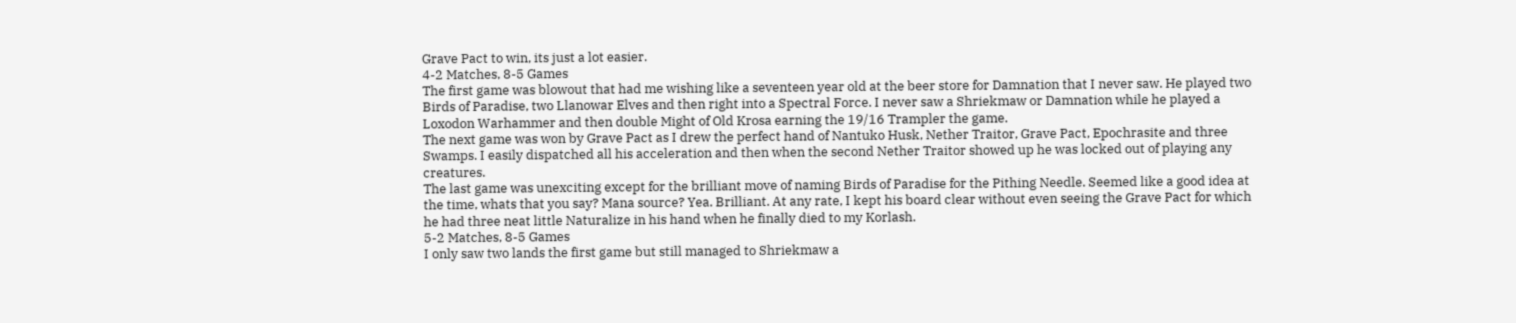Grave Pact to win, its just a lot easier.
4-2 Matches, 8-5 Games
The first game was blowout that had me wishing like a seventeen year old at the beer store for Damnation that I never saw. He played two Birds of Paradise, two Llanowar Elves and then right into a Spectral Force. I never saw a Shriekmaw or Damnation while he played a Loxodon Warhammer and then double Might of Old Krosa earning the 19/16 Trampler the game.
The next game was won by Grave Pact as I drew the perfect hand of Nantuko Husk, Nether Traitor, Grave Pact, Epochrasite and three Swamps. I easily dispatched all his acceleration and then when the second Nether Traitor showed up he was locked out of playing any creatures.
The last game was unexciting except for the brilliant move of naming Birds of Paradise for the Pithing Needle. Seemed like a good idea at the time, whats that you say? Mana source? Yea. Brilliant. At any rate, I kept his board clear without even seeing the Grave Pact for which he had three neat little Naturalize in his hand when he finally died to my Korlash.
5-2 Matches, 8-5 Games
I only saw two lands the first game but still managed to Shriekmaw a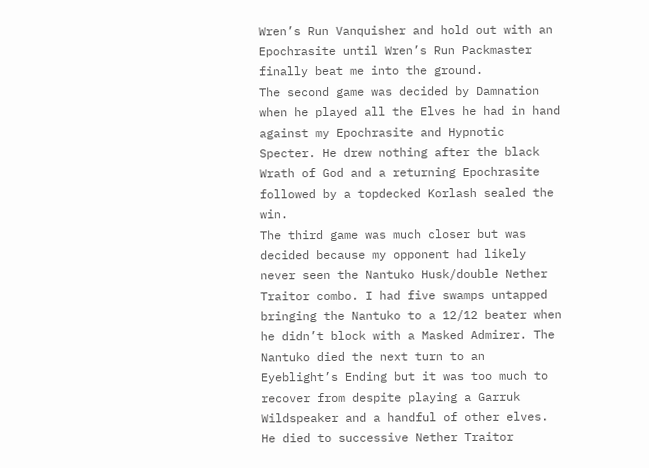Wren’s Run Vanquisher and hold out with an Epochrasite until Wren’s Run Packmaster finally beat me into the ground.
The second game was decided by Damnation when he played all the Elves he had in hand against my Epochrasite and Hypnotic Specter. He drew nothing after the black Wrath of God and a returning Epochrasite followed by a topdecked Korlash sealed the win.
The third game was much closer but was decided because my opponent had likely never seen the Nantuko Husk/double Nether Traitor combo. I had five swamps untapped bringing the Nantuko to a 12/12 beater when he didn’t block with a Masked Admirer. The Nantuko died the next turn to an Eyeblight’s Ending but it was too much to recover from despite playing a Garruk Wildspeaker and a handful of other elves. He died to successive Nether Traitor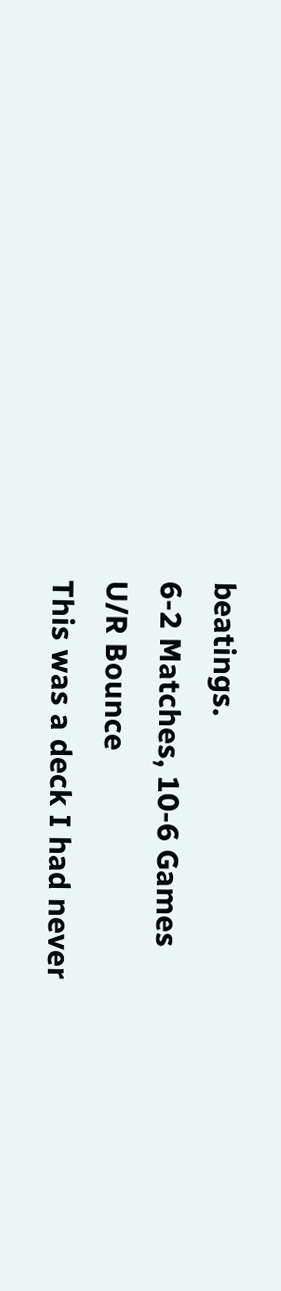beatings.
6-2 Matches, 10-6 Games
U/R Bounce
This was a deck I had never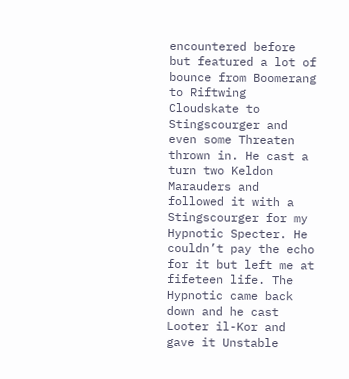encountered before but featured a lot of bounce from Boomerang to Riftwing Cloudskate to Stingscourger and even some Threaten thrown in. He cast a turn two Keldon Marauders and followed it with a Stingscourger for my Hypnotic Specter. He couldn’t pay the echo for it but left me at fifeteen life. The Hypnotic came back down and he cast Looter il-Kor and gave it Unstable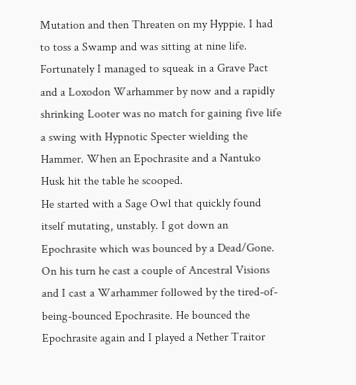Mutation and then Threaten on my Hyppie. I had to toss a Swamp and was sitting at nine life. Fortunately I managed to squeak in a Grave Pact and a Loxodon Warhammer by now and a rapidly shrinking Looter was no match for gaining five life a swing with Hypnotic Specter wielding the Hammer. When an Epochrasite and a Nantuko Husk hit the table he scooped.
He started with a Sage Owl that quickly found itself mutating, unstably. I got down an Epochrasite which was bounced by a Dead/Gone. On his turn he cast a couple of Ancestral Visions and I cast a Warhammer followed by the tired-of-being-bounced Epochrasite. He bounced the Epochrasite again and I played a Nether Traitor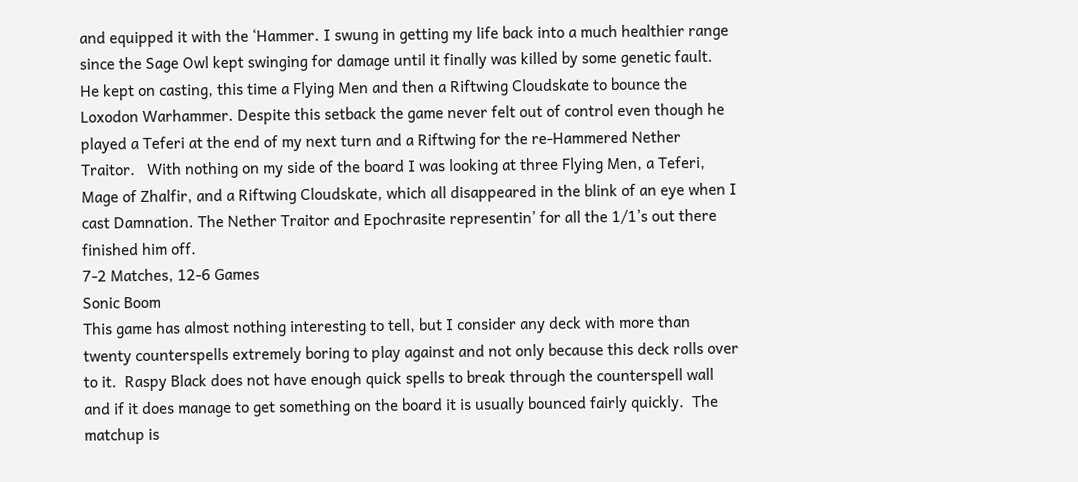and equipped it with the ‘Hammer. I swung in getting my life back into a much healthier range since the Sage Owl kept swinging for damage until it finally was killed by some genetic fault. He kept on casting, this time a Flying Men and then a Riftwing Cloudskate to bounce the Loxodon Warhammer. Despite this setback the game never felt out of control even though he played a Teferi at the end of my next turn and a Riftwing for the re-Hammered Nether Traitor.   With nothing on my side of the board I was looking at three Flying Men, a Teferi, Mage of Zhalfir, and a Riftwing Cloudskate, which all disappeared in the blink of an eye when I cast Damnation. The Nether Traitor and Epochrasite representin’ for all the 1/1’s out there finished him off.
7-2 Matches, 12-6 Games
Sonic Boom
This game has almost nothing interesting to tell, but I consider any deck with more than twenty counterspells extremely boring to play against and not only because this deck rolls over to it.  Raspy Black does not have enough quick spells to break through the counterspell wall and if it does manage to get something on the board it is usually bounced fairly quickly.  The matchup is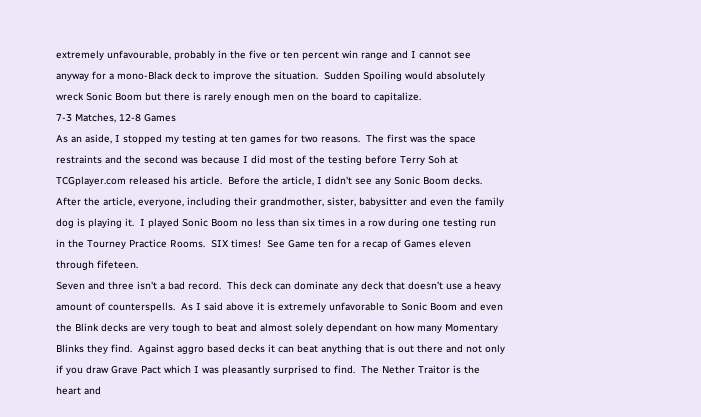extremely unfavourable, probably in the five or ten percent win range and I cannot see anyway for a mono-Black deck to improve the situation.  Sudden Spoiling would absolutely wreck Sonic Boom but there is rarely enough men on the board to capitalize.
7-3 Matches, 12-8 Games
As an aside, I stopped my testing at ten games for two reasons.  The first was the space restraints and the second was because I did most of the testing before Terry Soh at TCGplayer.com released his article.  Before the article, I didn't see any Sonic Boom decks.  After the article, everyone, including their grandmother, sister, babysitter and even the family dog is playing it.  I played Sonic Boom no less than six times in a row during one testing run in the Tourney Practice Rooms.  SIX times!  See Game ten for a recap of Games eleven through fifeteen.
Seven and three isn't a bad record.  This deck can dominate any deck that doesn’t use a heavy amount of counterspells.  As I said above it is extremely unfavorable to Sonic Boom and even the Blink decks are very tough to beat and almost solely dependant on how many Momentary Blinks they find.  Against aggro based decks it can beat anything that is out there and not only if you draw Grave Pact which I was pleasantly surprised to find.  The Nether Traitor is the heart and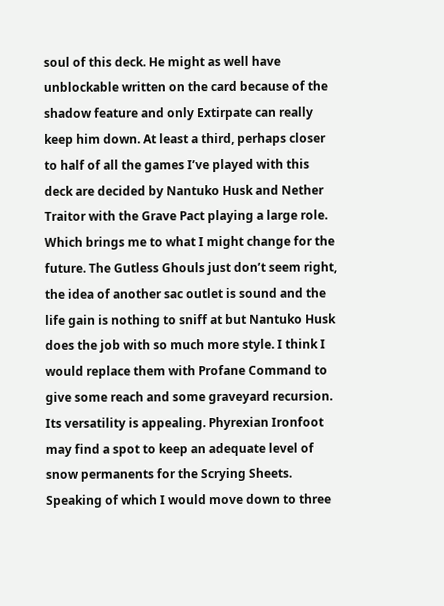soul of this deck. He might as well have unblockable written on the card because of the shadow feature and only Extirpate can really keep him down. At least a third, perhaps closer to half of all the games I’ve played with this deck are decided by Nantuko Husk and Nether Traitor with the Grave Pact playing a large role.
Which brings me to what I might change for the future. The Gutless Ghouls just don’t seem right, the idea of another sac outlet is sound and the life gain is nothing to sniff at but Nantuko Husk does the job with so much more style. I think I would replace them with Profane Command to give some reach and some graveyard recursion. Its versatility is appealing. Phyrexian Ironfoot may find a spot to keep an adequate level of snow permanents for the Scrying Sheets. Speaking of which I would move down to three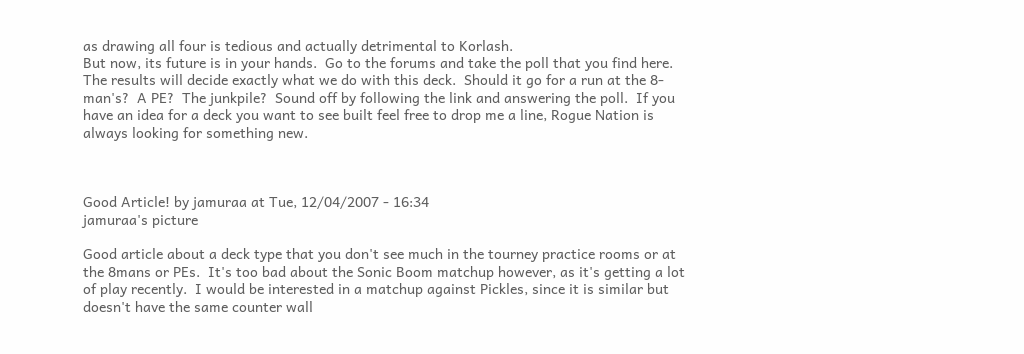as drawing all four is tedious and actually detrimental to Korlash.
But now, its future is in your hands.  Go to the forums and take the poll that you find here.  The results will decide exactly what we do with this deck.  Should it go for a run at the 8-man's?  A PE?  The junkpile?  Sound off by following the link and answering the poll.  If you have an idea for a deck you want to see built feel free to drop me a line, Rogue Nation is always looking for something new.



Good Article! by jamuraa at Tue, 12/04/2007 - 16:34
jamuraa's picture

Good article about a deck type that you don't see much in the tourney practice rooms or at the 8mans or PEs.  It's too bad about the Sonic Boom matchup however, as it's getting a lot of play recently.  I would be interested in a matchup against Pickles, since it is similar but doesn't have the same counter wall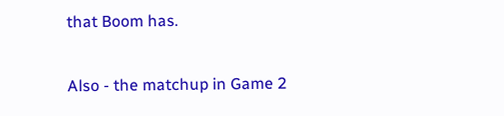that Boom has.

Also - the matchup in Game 2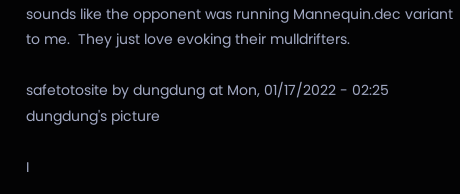sounds like the opponent was running Mannequin.dec variant to me.  They just love evoking their mulldrifters.

safetotosite by dungdung at Mon, 01/17/2022 - 02:25
dungdung's picture

I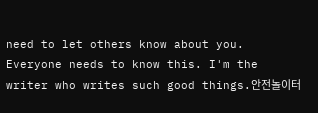need to let others know about you. Everyone needs to know this. I'm the writer who writes such good things.안전놀이터